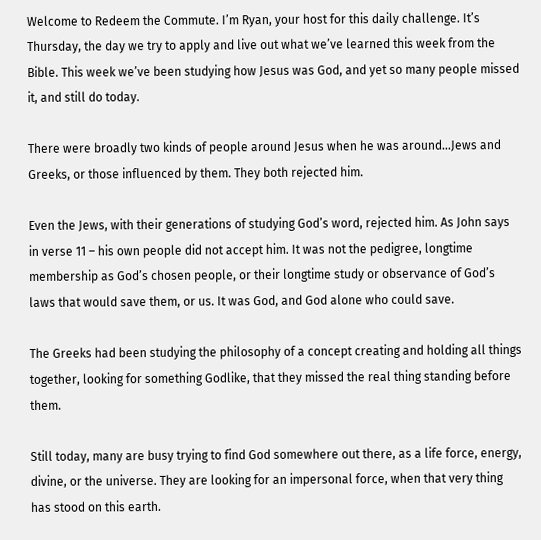Welcome to Redeem the Commute. I’m Ryan, your host for this daily challenge. It’s Thursday, the day we try to apply and live out what we’ve learned this week from the Bible. This week we’ve been studying how Jesus was God, and yet so many people missed it, and still do today.

There were broadly two kinds of people around Jesus when he was around…Jews and Greeks, or those influenced by them. They both rejected him.

Even the Jews, with their generations of studying God’s word, rejected him. As John says in verse 11 – his own people did not accept him. It was not the pedigree, longtime membership as God’s chosen people, or their longtime study or observance of God’s laws that would save them, or us. It was God, and God alone who could save.

The Greeks had been studying the philosophy of a concept creating and holding all things together, looking for something Godlike, that they missed the real thing standing before them.

Still today, many are busy trying to find God somewhere out there, as a life force, energy, divine, or the universe. They are looking for an impersonal force, when that very thing has stood on this earth.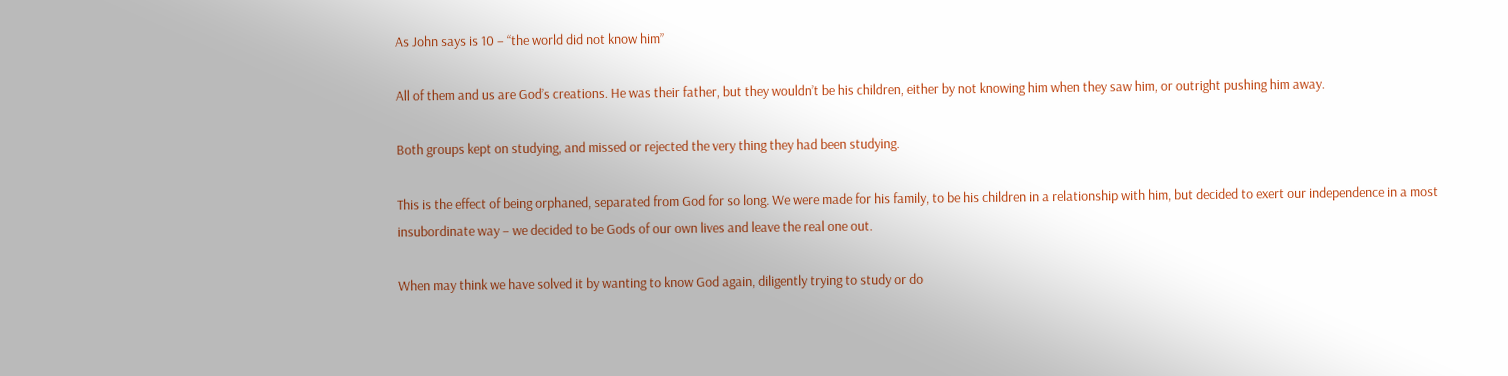As John says is 10 – “the world did not know him”

All of them and us are God’s creations. He was their father, but they wouldn’t be his children, either by not knowing him when they saw him, or outright pushing him away.

Both groups kept on studying, and missed or rejected the very thing they had been studying.

This is the effect of being orphaned, separated from God for so long. We were made for his family, to be his children in a relationship with him, but decided to exert our independence in a most insubordinate way – we decided to be Gods of our own lives and leave the real one out.

When may think we have solved it by wanting to know God again, diligently trying to study or do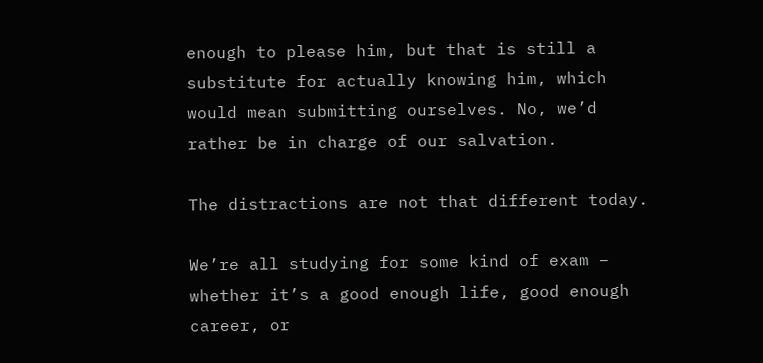enough to please him, but that is still a substitute for actually knowing him, which would mean submitting ourselves. No, we’d rather be in charge of our salvation.

The distractions are not that different today.

We’re all studying for some kind of exam – whether it’s a good enough life, good enough career, or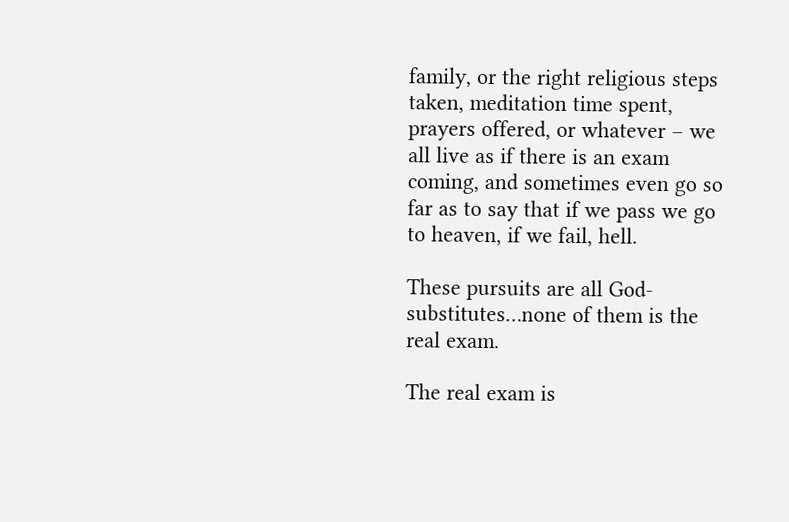family, or the right religious steps taken, meditation time spent, prayers offered, or whatever – we all live as if there is an exam coming, and sometimes even go so far as to say that if we pass we go to heaven, if we fail, hell.

These pursuits are all God-substitutes…none of them is the real exam.

The real exam is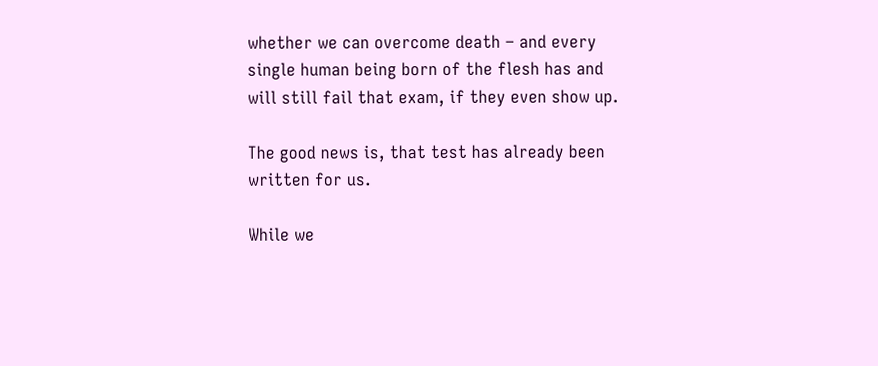whether we can overcome death – and every single human being born of the flesh has and will still fail that exam, if they even show up.

The good news is, that test has already been written for us.

While we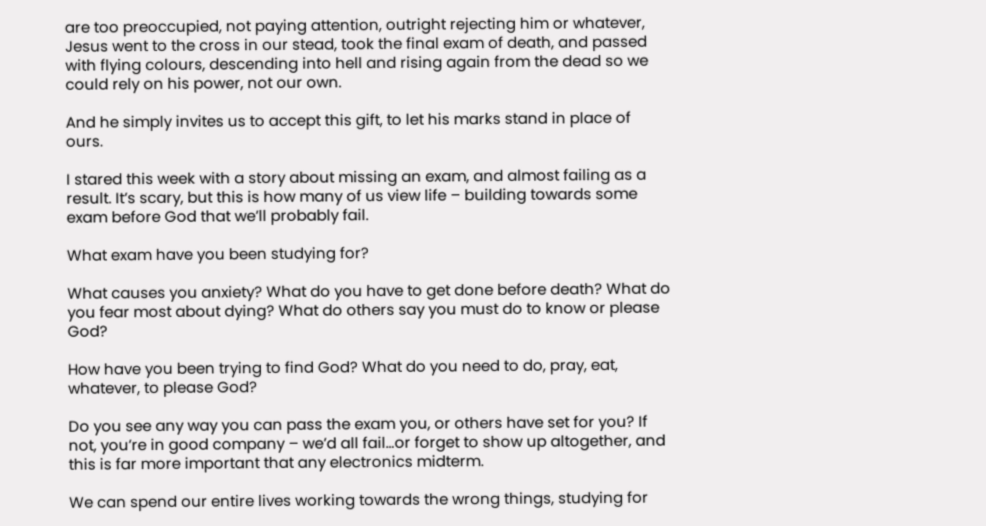are too preoccupied, not paying attention, outright rejecting him or whatever, Jesus went to the cross in our stead, took the final exam of death, and passed with flying colours, descending into hell and rising again from the dead so we could rely on his power, not our own.

And he simply invites us to accept this gift, to let his marks stand in place of ours.

I stared this week with a story about missing an exam, and almost failing as a result. It’s scary, but this is how many of us view life – building towards some exam before God that we’ll probably fail.

What exam have you been studying for?

What causes you anxiety? What do you have to get done before death? What do you fear most about dying? What do others say you must do to know or please God?

How have you been trying to find God? What do you need to do, pray, eat, whatever, to please God?

Do you see any way you can pass the exam you, or others have set for you? If not, you’re in good company – we’d all fail…or forget to show up altogether, and this is far more important that any electronics midterm.

We can spend our entire lives working towards the wrong things, studying for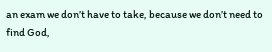an exam we don’t have to take, because we don’t need to find God,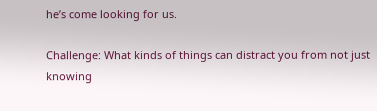he’s come looking for us.

Challenge: What kinds of things can distract you from not just knowing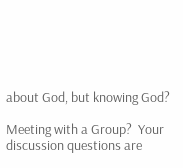about God, but knowing God?

Meeting with a Group?  Your discussion questions are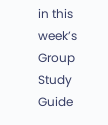in this week’s Group Study Guide